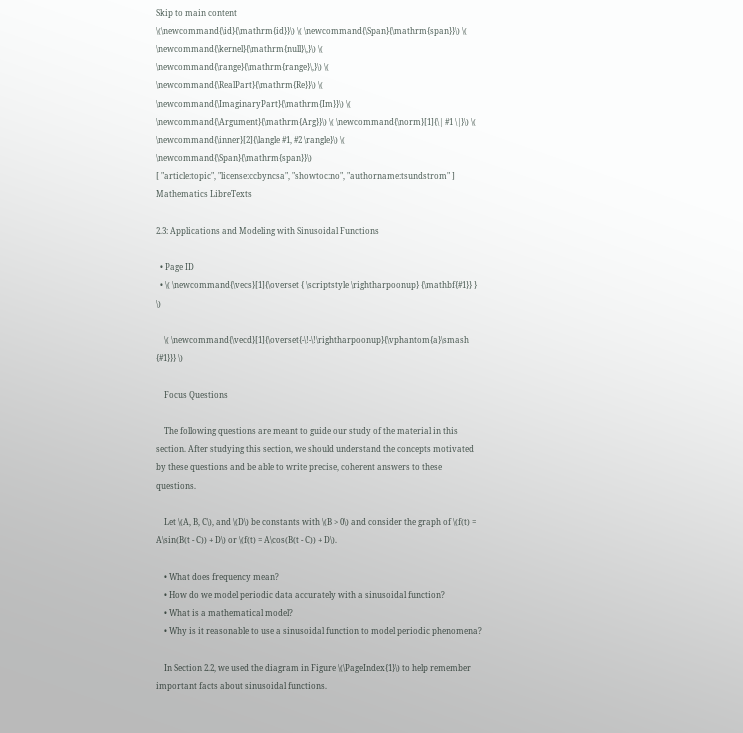Skip to main content
\(\newcommand{\id}{\mathrm{id}}\) \( \newcommand{\Span}{\mathrm{span}}\) \( \newcommand{\kernel}{\mathrm{null}\,}\) \( \newcommand{\range}{\mathrm{range}\,}\) \( \newcommand{\RealPart}{\mathrm{Re}}\) \( \newcommand{\ImaginaryPart}{\mathrm{Im}}\) \( \newcommand{\Argument}{\mathrm{Arg}}\) \( \newcommand{\norm}[1]{\| #1 \|}\) \( \newcommand{\inner}[2]{\langle #1, #2 \rangle}\) \( \newcommand{\Span}{\mathrm{span}}\)
[ "article:topic", "license:ccbyncsa", "showtoc:no", "authorname:tsundstrom" ]
Mathematics LibreTexts

2.3: Applications and Modeling with Sinusoidal Functions

  • Page ID
  • \( \newcommand{\vecs}[1]{\overset { \scriptstyle \rightharpoonup} {\mathbf{#1}} } \)

    \( \newcommand{\vecd}[1]{\overset{-\!-\!\rightharpoonup}{\vphantom{a}\smash {#1}}} \)

    Focus Questions

    The following questions are meant to guide our study of the material in this section. After studying this section, we should understand the concepts motivated by these questions and be able to write precise, coherent answers to these questions.

    Let \(A, B, C\), and \(D\) be constants with \(B > 0\) and consider the graph of \(f(t) = A\sin(B(t - C)) + D\) or \(f(t) = A\cos(B(t - C)) + D\).

    • What does frequency mean?
    • How do we model periodic data accurately with a sinusoidal function?
    • What is a mathematical model?
    • Why is it reasonable to use a sinusoidal function to model periodic phenomena?

    In Section 2.2, we used the diagram in Figure \(\PageIndex{1}\) to help remember important facts about sinusoidal functions.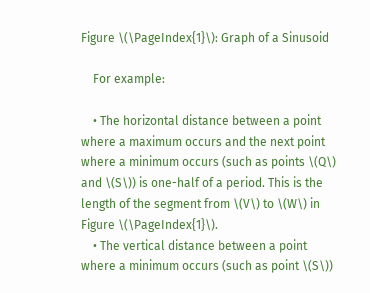Figure \(\PageIndex{1}\): Graph of a Sinusoid

    For example:

    • The horizontal distance between a point where a maximum occurs and the next point where a minimum occurs (such as points \(Q\) and \(S\)) is one-half of a period. This is the length of the segment from \(V\) to \(W\) in Figure \(\PageIndex{1}\).
    • The vertical distance between a point where a minimum occurs (such as point \(S\))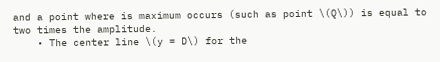and a point where is maximum occurs (such as point \(Q\)) is equal to two times the amplitude.
    • The center line \(y = D\) for the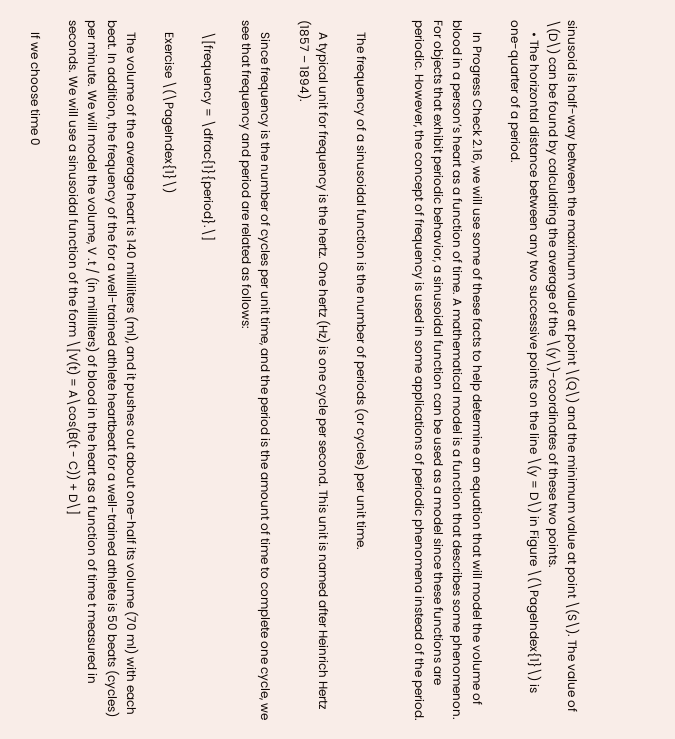sinusoid is half-way between the maximum value at point \(Q\) and the minimum value at point \(S\). The value of \(D\) can be found by calculating the average of the \(y\)-coordinates of these two points.
    • The horizontal distance between any two successive points on the line \(y = D\) in Figure \(\PageIndex{1}\) is one-quarter of a period.

    In Progress Check 2.16, we will use some of these facts to help determine an equation that will model the volume of blood in a person’s heart as a function of time. A mathematical model is a function that describes some phenomenon. For objects that exhibit periodic behavior, a sinusoidal function can be used as a model since these functions are periodic. However, the concept of frequency is used in some applications of periodic phenomena instead of the period.


    The frequency of a sinusoidal function is the number of periods (or cycles) per unit time.

    A typical unit for frequency is the hertz. One hertz (Hz) is one cycle per second. This unit is named after Heinrich Hertz (1857 – 1894).

    Since frequency is the number of cycles per unit time, and the period is the amount of time to complete one cycle, we see that frequency and period are related as follows:

    \[frequency = \dfrac{1}{period}.\]

    Exercise \(\PageIndex{1}\)

    The volume of the average heart is 140 milliliters (ml), and it pushes out about one-half its volume (70 ml) with each beat. In addition, the frequency of the for a well-trained athlete heartbeat for a well-trained athlete is 50 beats (cycles) per minute. We will model the volume, V .t / (in milliliters) of blood in the heart as a function of time t measured in seconds. We will use a sinusoidal function of the form \[V(t) = A\cos(B(t - C)) + D\]

    If we choose time 0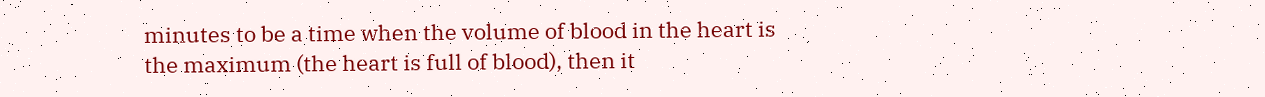minutes to be a time when the volume of blood in the heart is the maximum (the heart is full of blood), then it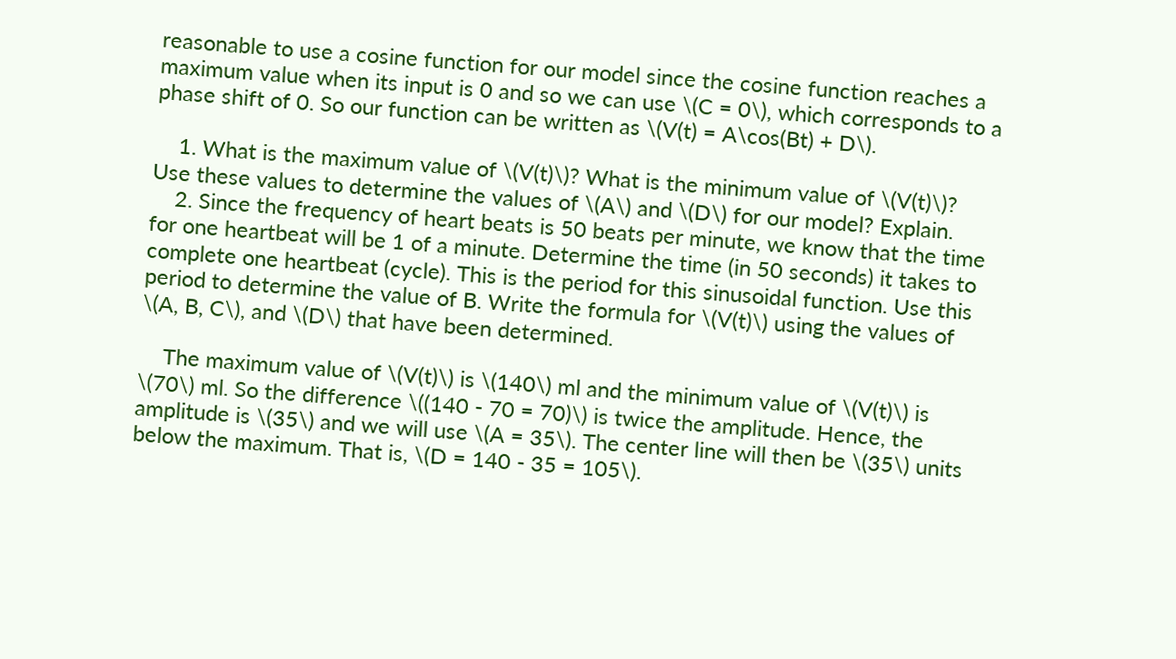reasonable to use a cosine function for our model since the cosine function reaches a maximum value when its input is 0 and so we can use \(C = 0\), which corresponds to a phase shift of 0. So our function can be written as \(V(t) = A\cos(Bt) + D\).

    1. What is the maximum value of \(V(t)\)? What is the minimum value of \(V(t)\)? Use these values to determine the values of \(A\) and \(D\) for our model? Explain.
    2. Since the frequency of heart beats is 50 beats per minute, we know that the time for one heartbeat will be 1 of a minute. Determine the time (in 50 seconds) it takes to complete one heartbeat (cycle). This is the period for this sinusoidal function. Use this period to determine the value of B. Write the formula for \(V(t)\) using the values of \(A, B, C\), and \(D\) that have been determined.

    The maximum value of \(V(t)\) is \(140\) ml and the minimum value of \(V(t)\) is \(70\) ml. So the difference \((140 - 70 = 70)\) is twice the amplitude. Hence, the amplitude is \(35\) and we will use \(A = 35\). The center line will then be \(35\) units below the maximum. That is, \(D = 140 - 35 = 105\).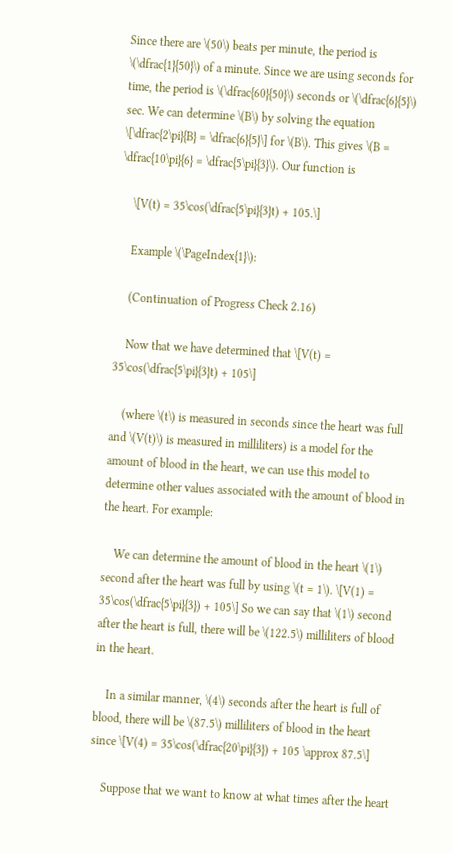Since there are \(50\) beats per minute, the period is \(\dfrac{1}{50}\) of a minute. Since we are using seconds for time, the period is \(\dfrac{60}{50}\) seconds or \(\dfrac{6}{5}\) sec. We can determine \(B\) by solving the equation \[\dfrac{2\pi}{B} = \dfrac{6}{5}\] for \(B\). This gives \(B = \dfrac{10\pi}{6} = \dfrac{5\pi}{3}\). Our function is

    \[V(t) = 35\cos(\dfrac{5\pi}{3}t) + 105.\]

    Example \(\PageIndex{1}\):

    (Continuation of Progress Check 2.16)

    Now that we have determined that \[V(t) = 35\cos(\dfrac{5\pi}{3}t) + 105\]

    (where \(t\) is measured in seconds since the heart was full and \(V(t)\) is measured in milliliters) is a model for the amount of blood in the heart, we can use this model to determine other values associated with the amount of blood in the heart. For example:

    We can determine the amount of blood in the heart \(1\) second after the heart was full by using \(t = 1\). \[V(1) = 35\cos(\dfrac{5\pi}{3}) + 105\] So we can say that \(1\) second after the heart is full, there will be \(122.5\) milliliters of blood in the heart.

    In a similar manner, \(4\) seconds after the heart is full of blood, there will be \(87.5\) milliliters of blood in the heart since \[V(4) = 35\cos(\dfrac{20\pi}{3}) + 105 \approx 87.5\]

    Suppose that we want to know at what times after the heart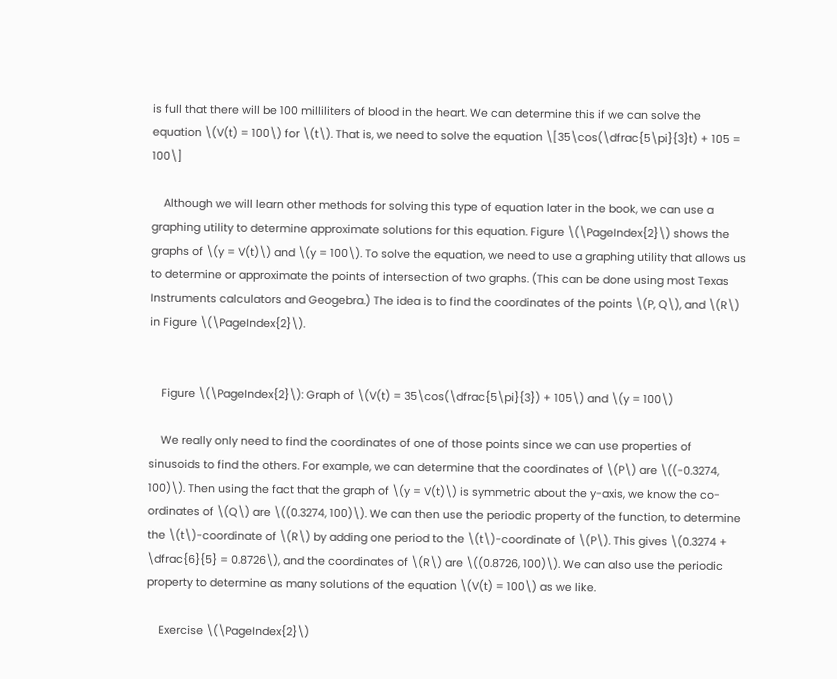is full that there will be 100 milliliters of blood in the heart. We can determine this if we can solve the equation \(V(t) = 100\) for \(t\). That is, we need to solve the equation \[35\cos(\dfrac{5\pi}{3}t) + 105 = 100\]

    Although we will learn other methods for solving this type of equation later in the book, we can use a graphing utility to determine approximate solutions for this equation. Figure \(\PageIndex{2}\) shows the graphs of \(y = V(t)\) and \(y = 100\). To solve the equation, we need to use a graphing utility that allows us to determine or approximate the points of intersection of two graphs. (This can be done using most Texas Instruments calculators and Geogebra.) The idea is to find the coordinates of the points \(P, Q\), and \(R\) in Figure \(\PageIndex{2}\).


    Figure \(\PageIndex{2}\): Graph of \(V(t) = 35\cos(\dfrac{5\pi}{3}) + 105\) and \(y = 100\)

    We really only need to find the coordinates of one of those points since we can use properties of sinusoids to find the others. For example, we can determine that the coordinates of \(P\) are \((-0.3274, 100)\). Then using the fact that the graph of \(y = V(t)\) is symmetric about the y-axis, we know the co- ordinates of \(Q\) are \((0.3274, 100)\). We can then use the periodic property of the function, to determine the \(t\)-coordinate of \(R\) by adding one period to the \(t\)-coordinate of \(P\). This gives \(0.3274 + \dfrac{6}{5} = 0.8726\), and the coordinates of \(R\) are \((0.8726, 100)\). We can also use the periodic property to determine as many solutions of the equation \(V(t) = 100\) as we like.

    Exercise \(\PageIndex{2}\)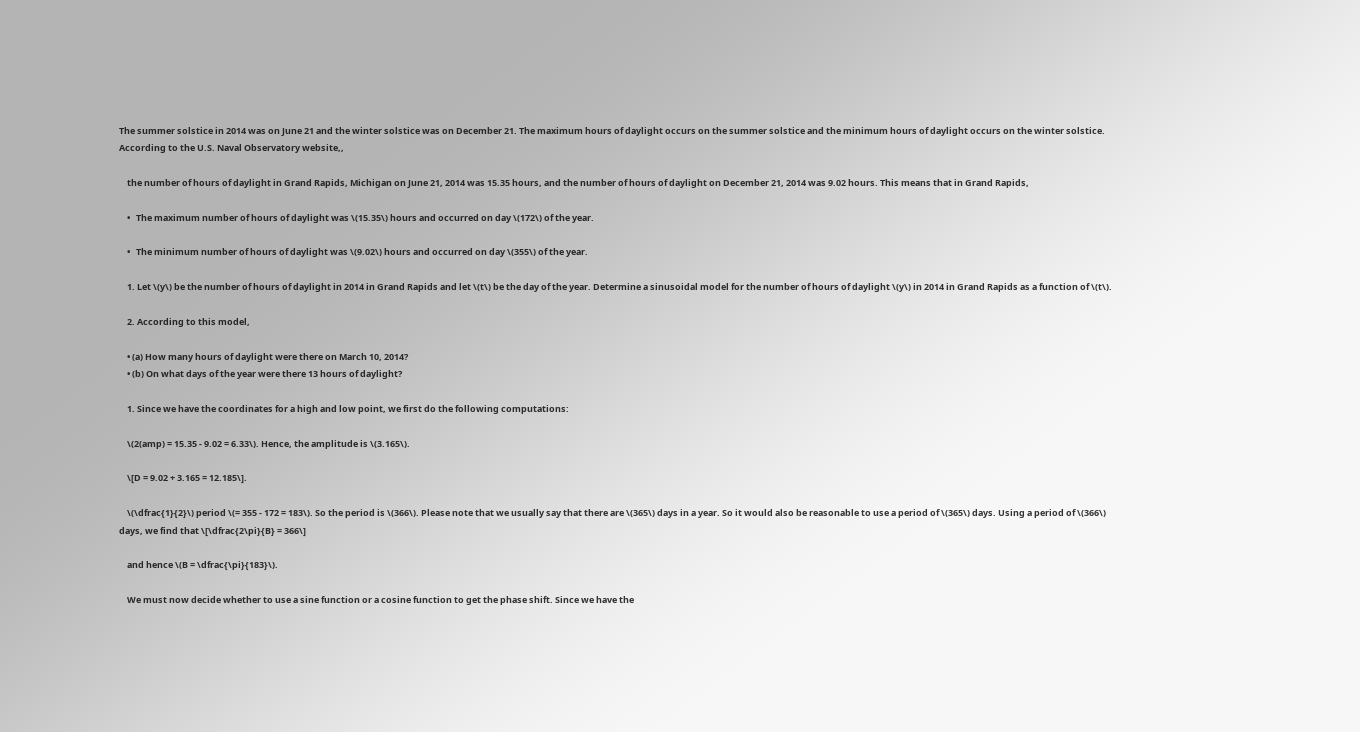The summer solstice in 2014 was on June 21 and the winter solstice was on December 21. The maximum hours of daylight occurs on the summer solstice and the minimum hours of daylight occurs on the winter solstice. According to the U.S. Naval Observatory website,,

    the number of hours of daylight in Grand Rapids, Michigan on June 21, 2014 was 15.35 hours, and the number of hours of daylight on December 21, 2014 was 9.02 hours. This means that in Grand Rapids,

    •   The maximum number of hours of daylight was \(15.35\) hours and occurred on day \(172\) of the year.

    •   The minimum number of hours of daylight was \(9.02\) hours and occurred on day \(355\) of the year.

    1. Let \(y\) be the number of hours of daylight in 2014 in Grand Rapids and let \(t\) be the day of the year. Determine a sinusoidal model for the number of hours of daylight \(y\) in 2014 in Grand Rapids as a function of \(t\).

    2. According to this model,

    • (a) How many hours of daylight were there on March 10, 2014?
    • (b) On what days of the year were there 13 hours of daylight?

    1. Since we have the coordinates for a high and low point, we first do the following computations:

    \(2(amp) = 15.35 - 9.02 = 6.33\). Hence, the amplitude is \(3.165\).

    \[D = 9.02 + 3.165 = 12.185\].

    \(\dfrac{1}{2}\) period \(= 355 - 172 = 183\). So the period is \(366\). Please note that we usually say that there are \(365\) days in a year. So it would also be reasonable to use a period of \(365\) days. Using a period of \(366\) days, we find that \[\dfrac{2\pi}{B} = 366\]

    and hence \(B = \dfrac{\pi}{183}\).

    We must now decide whether to use a sine function or a cosine function to get the phase shift. Since we have the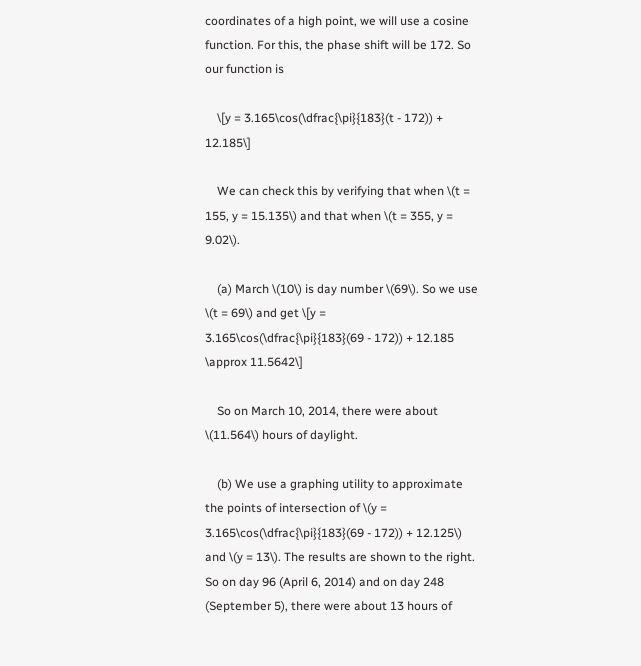coordinates of a high point, we will use a cosine function. For this, the phase shift will be 172. So our function is

    \[y = 3.165\cos(\dfrac{\pi}{183}(t - 172)) + 12.185\]

    We can check this by verifying that when \(t = 155, y = 15.135\) and that when \(t = 355, y = 9.02\).

    (a) March \(10\) is day number \(69\). So we use \(t = 69\) and get \[y = 3.165\cos(\dfrac{\pi}{183}(69 - 172)) + 12.185 \approx 11.5642\]

    So on March 10, 2014, there were about \(11.564\) hours of daylight.

    (b) We use a graphing utility to approximate the points of intersection of \(y = 3.165\cos(\dfrac{\pi}{183}(69 - 172)) + 12.125\) and \(y = 13\). The results are shown to the right. So on day 96 (April 6, 2014) and on day 248 (September 5), there were about 13 hours of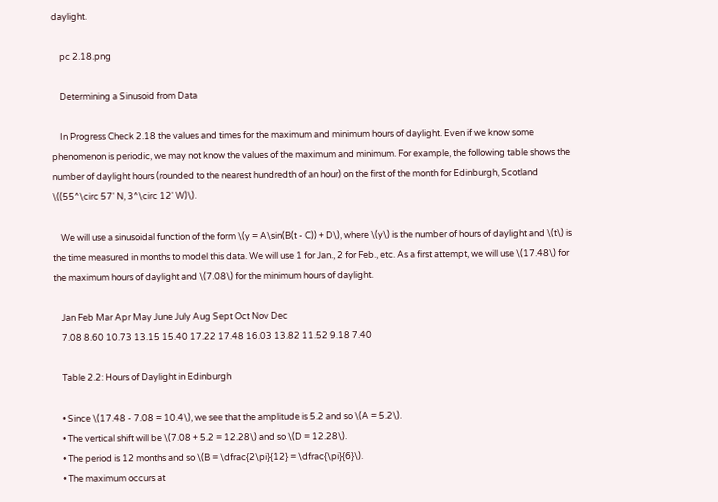daylight.

    pc 2.18.png

    Determining a Sinusoid from Data

    In Progress Check 2.18 the values and times for the maximum and minimum hours of daylight. Even if we know some phenomenon is periodic, we may not know the values of the maximum and minimum. For example, the following table shows the number of daylight hours (rounded to the nearest hundredth of an hour) on the first of the month for Edinburgh, Scotland \((55^\circ 57' N, 3^\circ 12' W)\).

    We will use a sinusoidal function of the form \(y = A\sin(B(t - C)) + D\), where \(y\) is the number of hours of daylight and \(t\) is the time measured in months to model this data. We will use 1 for Jan., 2 for Feb., etc. As a first attempt, we will use \(17.48\) for the maximum hours of daylight and \(7.08\) for the minimum hours of daylight.

    Jan Feb Mar Apr May June July Aug Sept Oct Nov Dec
    7.08 8.60 10.73 13.15 15.40 17.22 17.48 16.03 13.82 11.52 9.18 7.40

    Table 2.2: Hours of Daylight in Edinburgh

    • Since \(17.48 - 7.08 = 10.4\), we see that the amplitude is 5.2 and so \(A = 5.2\).
    • The vertical shift will be \(7.08 + 5.2 = 12.28\) and so \(D = 12.28\).
    • The period is 12 months and so \(B = \dfrac{2\pi}{12} = \dfrac{\pi}{6}\).
    • The maximum occurs at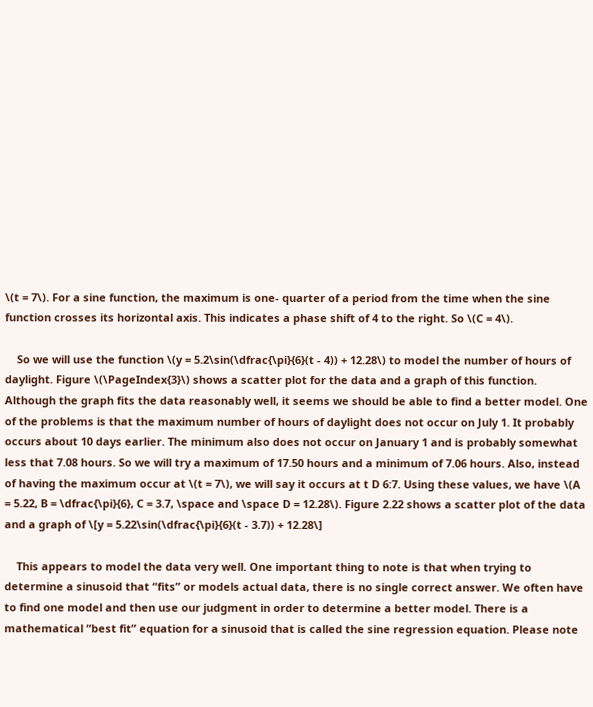\(t = 7\). For a sine function, the maximum is one- quarter of a period from the time when the sine function crosses its horizontal axis. This indicates a phase shift of 4 to the right. So \(C = 4\).

    So we will use the function \(y = 5.2\sin(\dfrac{\pi}{6}(t - 4)) + 12.28\) to model the number of hours of daylight. Figure \(\PageIndex{3}\) shows a scatter plot for the data and a graph of this function. Although the graph fits the data reasonably well, it seems we should be able to find a better model. One of the problems is that the maximum number of hours of daylight does not occur on July 1. It probably occurs about 10 days earlier. The minimum also does not occur on January 1 and is probably somewhat less that 7.08 hours. So we will try a maximum of 17.50 hours and a minimum of 7.06 hours. Also, instead of having the maximum occur at \(t = 7\), we will say it occurs at t D 6:7. Using these values, we have \(A = 5.22, B = \dfrac{\pi}{6}, C = 3.7, \space and \space D = 12.28\). Figure 2.22 shows a scatter plot of the data and a graph of \[y = 5.22\sin(\dfrac{\pi}{6}(t - 3.7)) + 12.28\]

    This appears to model the data very well. One important thing to note is that when trying to determine a sinusoid that “fits” or models actual data, there is no single correct answer. We often have to find one model and then use our judgment in order to determine a better model. There is a mathematical “best fit” equation for a sinusoid that is called the sine regression equation. Please note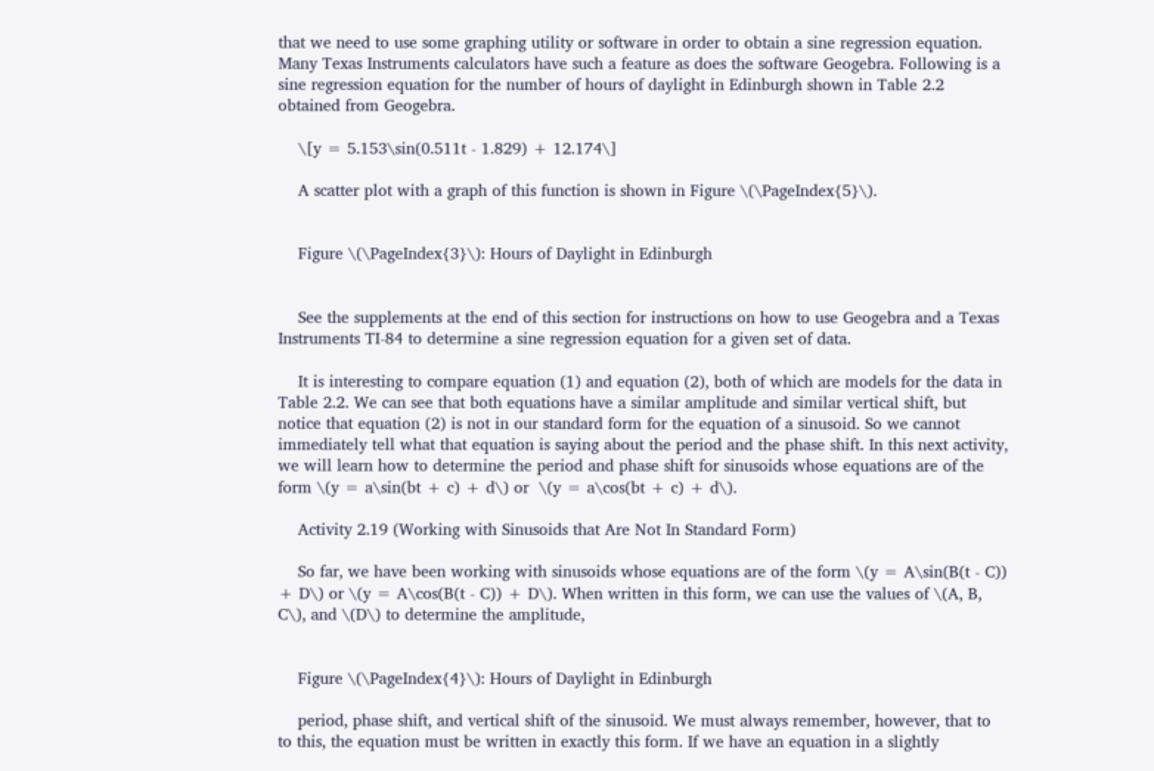that we need to use some graphing utility or software in order to obtain a sine regression equation. Many Texas Instruments calculators have such a feature as does the software Geogebra. Following is a sine regression equation for the number of hours of daylight in Edinburgh shown in Table 2.2 obtained from Geogebra.

    \[y = 5.153\sin(0.511t - 1.829) + 12.174\]

    A scatter plot with a graph of this function is shown in Figure \(\PageIndex{5}\).


    Figure \(\PageIndex{3}\): Hours of Daylight in Edinburgh


    See the supplements at the end of this section for instructions on how to use Geogebra and a Texas Instruments TI-84 to determine a sine regression equation for a given set of data.

    It is interesting to compare equation (1) and equation (2), both of which are models for the data in Table 2.2. We can see that both equations have a similar amplitude and similar vertical shift, but notice that equation (2) is not in our standard form for the equation of a sinusoid. So we cannot immediately tell what that equation is saying about the period and the phase shift. In this next activity, we will learn how to determine the period and phase shift for sinusoids whose equations are of the form \(y = a\sin(bt + c) + d\) or  \(y = a\cos(bt + c) + d\).

    Activity 2.19 (Working with Sinusoids that Are Not In Standard Form)

    So far, we have been working with sinusoids whose equations are of the form \(y = A\sin(B(t - C)) + D\) or \(y = A\cos(B(t - C)) + D\). When written in this form, we can use the values of \(A, B, C\), and \(D\) to determine the amplitude,


    Figure \(\PageIndex{4}\): Hours of Daylight in Edinburgh

    period, phase shift, and vertical shift of the sinusoid. We must always remember, however, that to to this, the equation must be written in exactly this form. If we have an equation in a slightly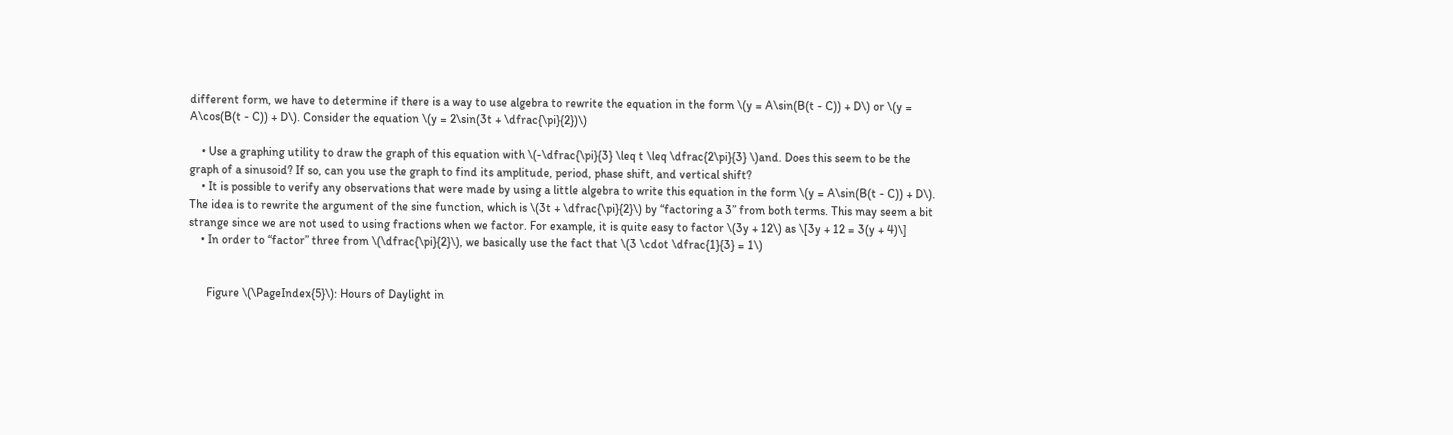different form, we have to determine if there is a way to use algebra to rewrite the equation in the form \(y = A\sin(B(t - C)) + D\) or \(y = A\cos(B(t - C)) + D\). Consider the equation \(y = 2\sin(3t + \dfrac{\pi}{2})\)

    • Use a graphing utility to draw the graph of this equation with \(-\dfrac{\pi}{3} \leq t \leq \dfrac{2\pi}{3} \)and. Does this seem to be the graph of a sinusoid? If so, can you use the graph to find its amplitude, period, phase shift, and vertical shift?
    • It is possible to verify any observations that were made by using a little algebra to write this equation in the form \(y = A\sin(B(t - C)) + D\). The idea is to rewrite the argument of the sine function, which is \(3t + \dfrac{\pi}{2}\) by “factoring a 3” from both terms. This may seem a bit strange since we are not used to using fractions when we factor. For example, it is quite easy to factor \(3y + 12\) as \[3y + 12 = 3(y + 4)\]
    • In order to “factor” three from \(\dfrac{\pi}{2}\), we basically use the fact that \(3 \cdot \dfrac{1}{3} = 1\)


      Figure \(\PageIndex{5}\): Hours of Daylight in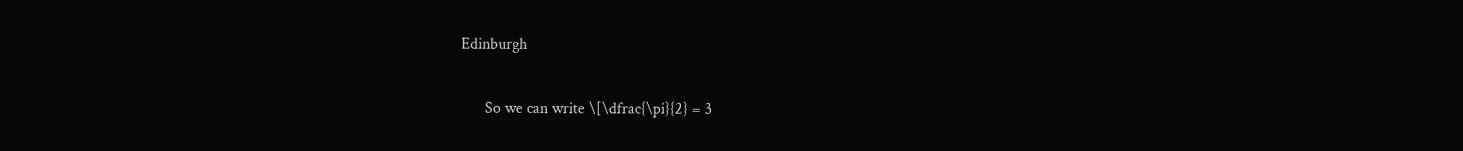Edinburgh

      So we can write \[\dfrac{\pi}{2} = 3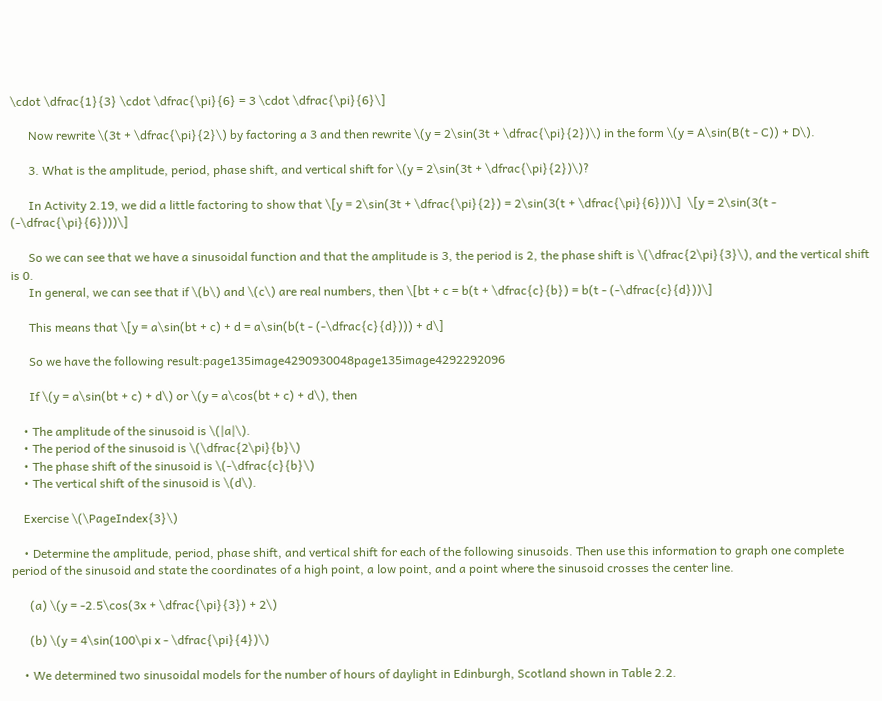\cdot \dfrac{1}{3} \cdot \dfrac{\pi}{6} = 3 \cdot \dfrac{\pi}{6}\]

      Now rewrite \(3t + \dfrac{\pi}{2}\) by factoring a 3 and then rewrite \(y = 2\sin(3t + \dfrac{\pi}{2})\) in the form \(y = A\sin(B(t - C)) + D\).

      3. What is the amplitude, period, phase shift, and vertical shift for \(y = 2\sin(3t + \dfrac{\pi}{2})\)?

      In Activity 2.19, we did a little factoring to show that \[y = 2\sin(3t + \dfrac{\pi}{2}) = 2\sin(3(t + \dfrac{\pi}{6}))\]  \[y = 2\sin(3(t - (-\dfrac{\pi}{6})))\]

      So we can see that we have a sinusoidal function and that the amplitude is 3, the period is 2, the phase shift is \(\dfrac{2\pi}{3}\), and the vertical shift is 0.
      In general, we can see that if \(b\) and \(c\) are real numbers, then \[bt + c = b(t + \dfrac{c}{b}) = b(t - (-\dfrac{c}{d}))\]

      This means that \[y = a\sin(bt + c) + d = a\sin(b(t - (-\dfrac{c}{d}))) + d\]

      So we have the following result:page135image4290930048page135image4292292096

      If \(y = a\sin(bt + c) + d\) or \(y = a\cos(bt + c) + d\), then

    • The amplitude of the sinusoid is \(|a|\).
    • The period of the sinusoid is \(\dfrac{2\pi}{b}\)
    • The phase shift of the sinusoid is \(-\dfrac{c}{b}\)
    • The vertical shift of the sinusoid is \(d\).

    Exercise \(\PageIndex{3}\)

    • Determine the amplitude, period, phase shift, and vertical shift for each of the following sinusoids. Then use this information to graph one complete period of the sinusoid and state the coordinates of a high point, a low point, and a point where the sinusoid crosses the center line.

      (a) \(y = -2.5\cos(3x + \dfrac{\pi}{3}) + 2\)

      (b) \(y = 4\sin(100\pi x - \dfrac{\pi}{4})\)

    • We determined two sinusoidal models for the number of hours of daylight in Edinburgh, Scotland shown in Table 2.2.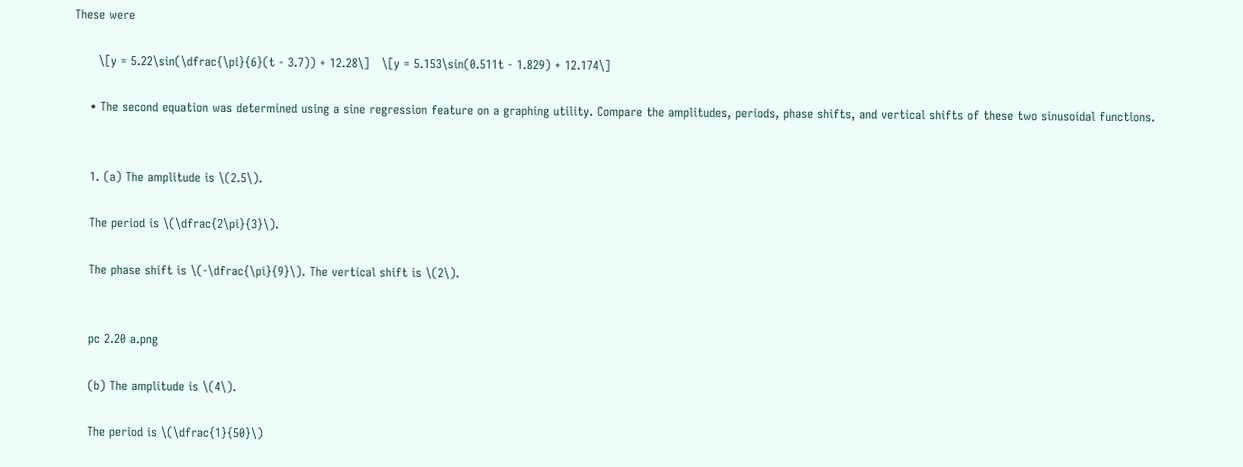These were

      \[y = 5.22\sin(\dfrac{\pi}{6}(t - 3.7)) + 12.28\]   \[y = 5.153\sin(0.511t - 1.829) + 12.174\]

    • The second equation was determined using a sine regression feature on a graphing utility. Compare the amplitudes, periods, phase shifts, and vertical shifts of these two sinusoidal functions.


    1. (a) The amplitude is \(2.5\).

    The period is \(\dfrac{2\pi}{3}\).

    The phase shift is \(-\dfrac{\pi}{9}\). The vertical shift is \(2\).


    pc 2.20 a.png

    (b) The amplitude is \(4\).

    The period is \(\dfrac{1}{50}\)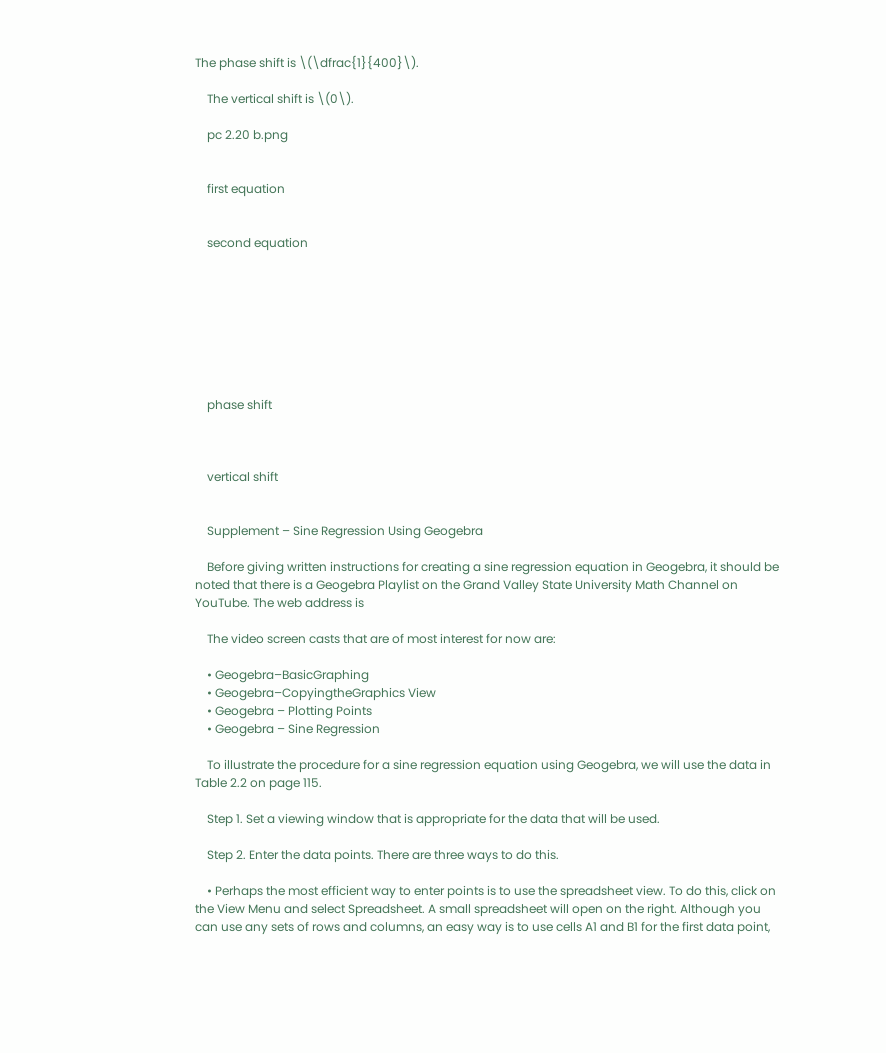The phase shift is \(\dfrac{1}{400}\).

    The vertical shift is \(0\).

    pc 2.20 b.png


    first equation


    second equation








    phase shift



    vertical shift


    Supplement – Sine Regression Using Geogebra

    Before giving written instructions for creating a sine regression equation in Geogebra, it should be noted that there is a Geogebra Playlist on the Grand Valley State University Math Channel on YouTube. The web address is

    The video screen casts that are of most interest for now are:

    • Geogebra–BasicGraphing
    • Geogebra–CopyingtheGraphics View
    • Geogebra – Plotting Points
    • Geogebra – Sine Regression

    To illustrate the procedure for a sine regression equation using Geogebra, we will use the data in Table 2.2 on page 115.

    Step 1. Set a viewing window that is appropriate for the data that will be used.

    Step 2. Enter the data points. There are three ways to do this.

    • Perhaps the most efficient way to enter points is to use the spreadsheet view. To do this, click on the View Menu and select Spreadsheet. A small spreadsheet will open on the right. Although you can use any sets of rows and columns, an easy way is to use cells A1 and B1 for the first data point,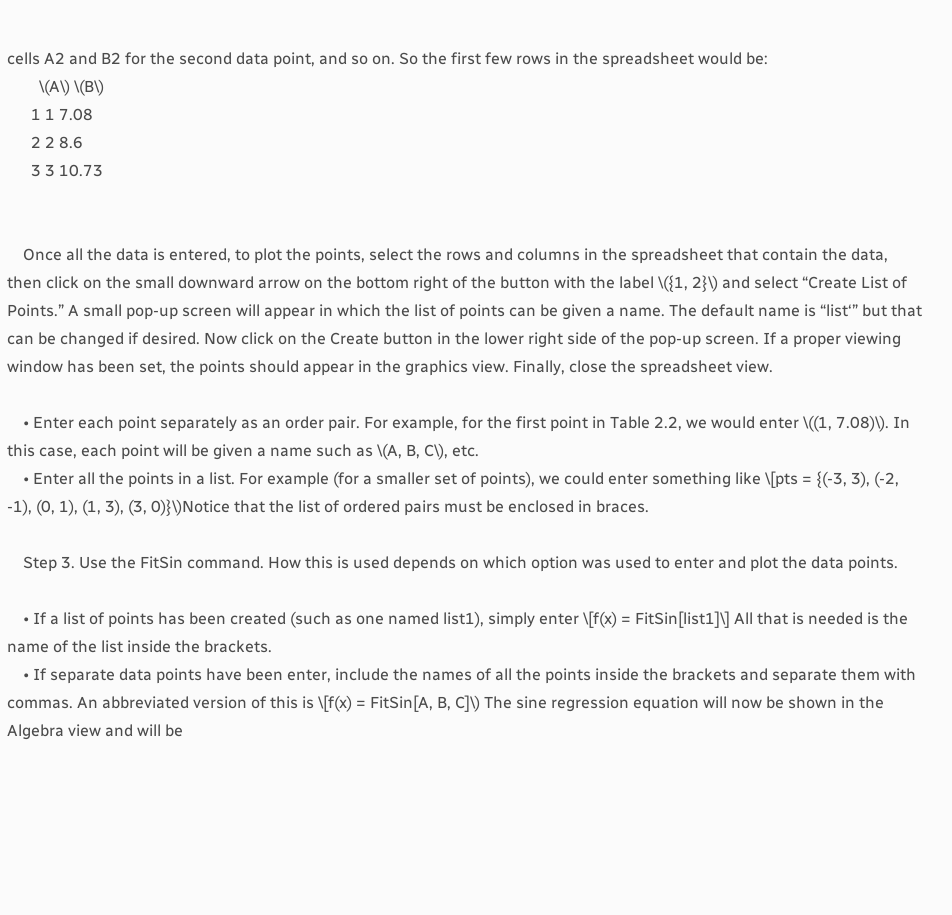cells A2 and B2 for the second data point, and so on. So the first few rows in the spreadsheet would be:
        \(A\) \(B\)
      1 1 7.08
      2 2 8.6
      3 3 10.73


    Once all the data is entered, to plot the points, select the rows and columns in the spreadsheet that contain the data, then click on the small downward arrow on the bottom right of the button with the label \({1, 2}\) and select “Create List of Points.” A small pop-up screen will appear in which the list of points can be given a name. The default name is “list‘” but that can be changed if desired. Now click on the Create button in the lower right side of the pop-up screen. If a proper viewing window has been set, the points should appear in the graphics view. Finally, close the spreadsheet view.

    • Enter each point separately as an order pair. For example, for the first point in Table 2.2, we would enter \((1, 7.08)\). In this case, each point will be given a name such as \(A, B, C\), etc.
    • Enter all the points in a list. For example (for a smaller set of points), we could enter something like \[pts = {(-3, 3), (-2, -1), (0, 1), (1, 3), (3, 0)}\)Notice that the list of ordered pairs must be enclosed in braces.

    Step 3. Use the FitSin command. How this is used depends on which option was used to enter and plot the data points.

    • If a list of points has been created (such as one named list1), simply enter \[f(x) = FitSin[list1]\] All that is needed is the name of the list inside the brackets.
    • If separate data points have been enter, include the names of all the points inside the brackets and separate them with commas. An abbreviated version of this is \[f(x) = FitSin[A, B, C]\) The sine regression equation will now be shown in the Algebra view and will be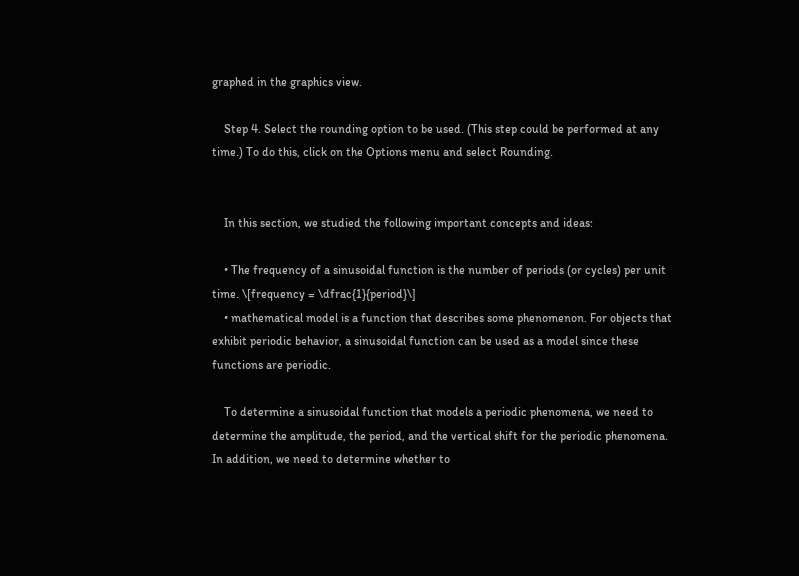graphed in the graphics view.

    Step 4. Select the rounding option to be used. (This step could be performed at any time.) To do this, click on the Options menu and select Rounding.


    In this section, we studied the following important concepts and ideas:

    • The frequency of a sinusoidal function is the number of periods (or cycles) per unit time. \[frequency = \dfrac{1}{period}\]
    • mathematical model is a function that describes some phenomenon. For objects that exhibit periodic behavior, a sinusoidal function can be used as a model since these functions are periodic.

    To determine a sinusoidal function that models a periodic phenomena, we need to determine the amplitude, the period, and the vertical shift for the periodic phenomena. In addition, we need to determine whether to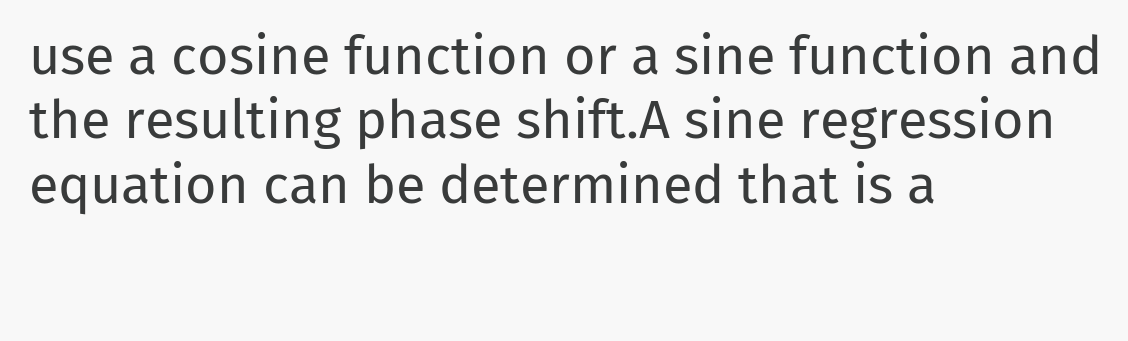use a cosine function or a sine function and the resulting phase shift.A sine regression equation can be determined that is a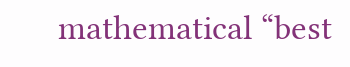mathematical “best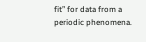fit” for data from a periodic phenomena.